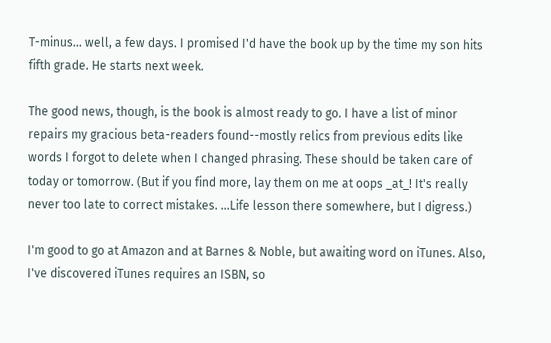T-minus... well, a few days. I promised I'd have the book up by the time my son hits fifth grade. He starts next week.

The good news, though, is the book is almost ready to go. I have a list of minor repairs my gracious beta-readers found--mostly relics from previous edits like words I forgot to delete when I changed phrasing. These should be taken care of today or tomorrow. (But if you find more, lay them on me at oops _at_! It's really never too late to correct mistakes. ...Life lesson there somewhere, but I digress.)

I'm good to go at Amazon and at Barnes & Noble, but awaiting word on iTunes. Also, I've discovered iTunes requires an ISBN, so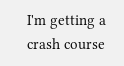I'm getting a crash course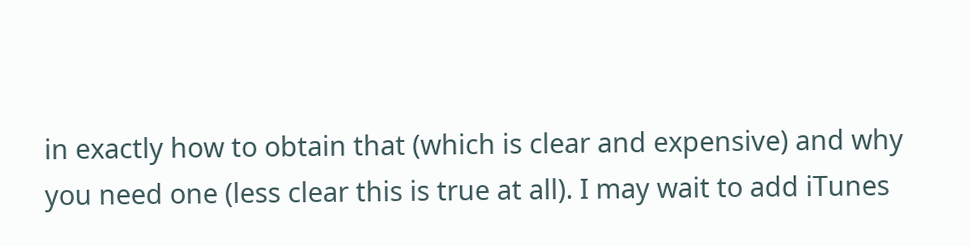in exactly how to obtain that (which is clear and expensive) and why you need one (less clear this is true at all). I may wait to add iTunes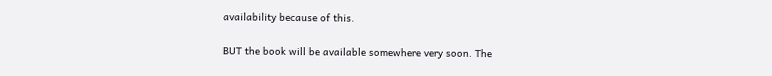availability because of this.

BUT the book will be available somewhere very soon. The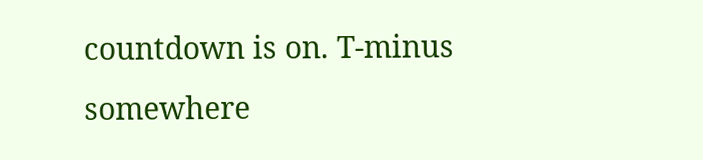countdown is on. T-minus somewhere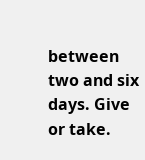between two and six days. Give or take.